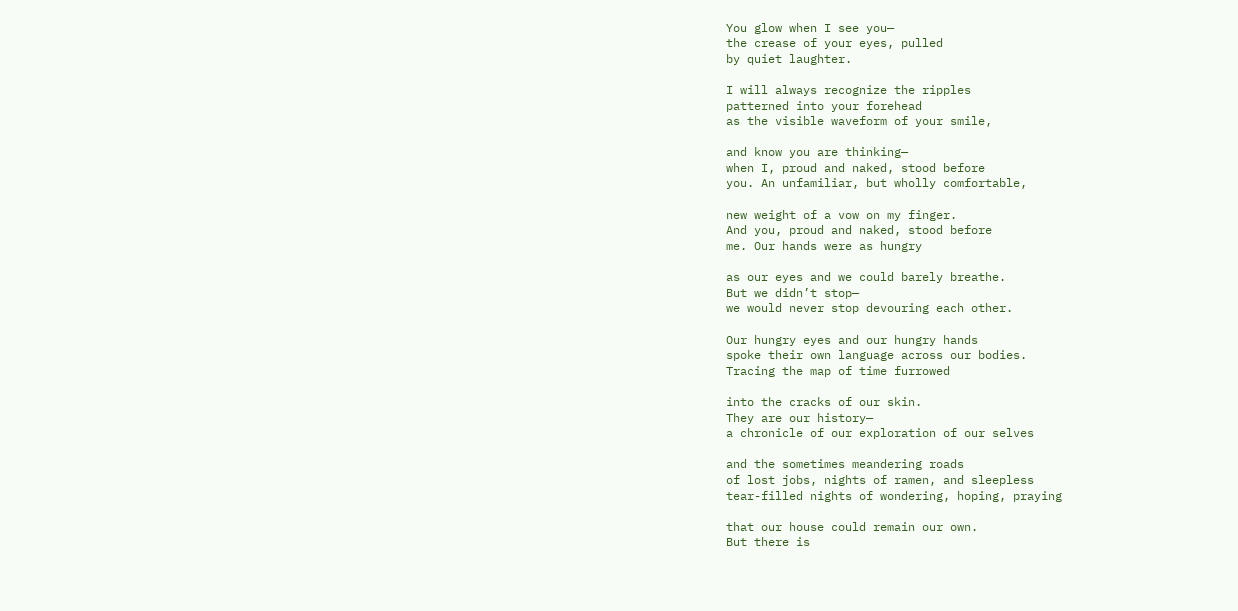You glow when I see you—
the crease of your eyes, pulled
by quiet laughter.

I will always recognize the ripples
patterned into your forehead
as the visible waveform of your smile,

and know you are thinking—
when I, proud and naked, stood before
you. An unfamiliar, but wholly comfortable,

new weight of a vow on my finger.
And you, proud and naked, stood before
me. Our hands were as hungry

as our eyes and we could barely breathe.
But we didn’t stop—
we would never stop devouring each other.

Our hungry eyes and our hungry hands
spoke their own language across our bodies.
Tracing the map of time furrowed

into the cracks of our skin.
They are our history—
a chronicle of our exploration of our selves

and the sometimes meandering roads
of lost jobs, nights of ramen, and sleepless
tear-filled nights of wondering, hoping, praying

that our house could remain our own.
But there is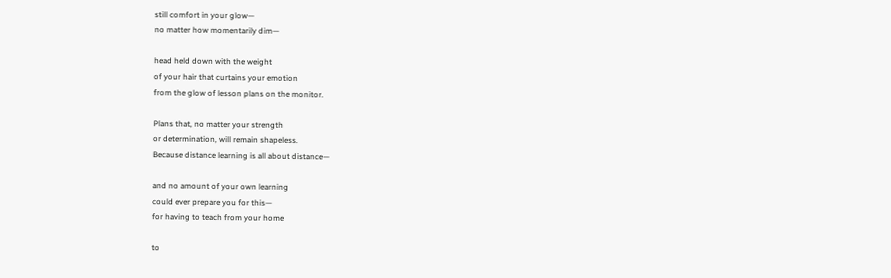still comfort in your glow—
no matter how momentarily dim—

head held down with the weight
of your hair that curtains your emotion
from the glow of lesson plans on the monitor.

Plans that, no matter your strength
or determination, will remain shapeless.
Because distance learning is all about distance—

and no amount of your own learning
could ever prepare you for this—
for having to teach from your home

to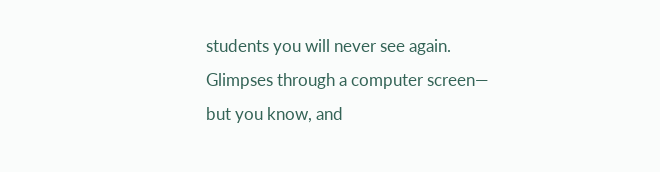students you will never see again.
Glimpses through a computer screen—
but you know, and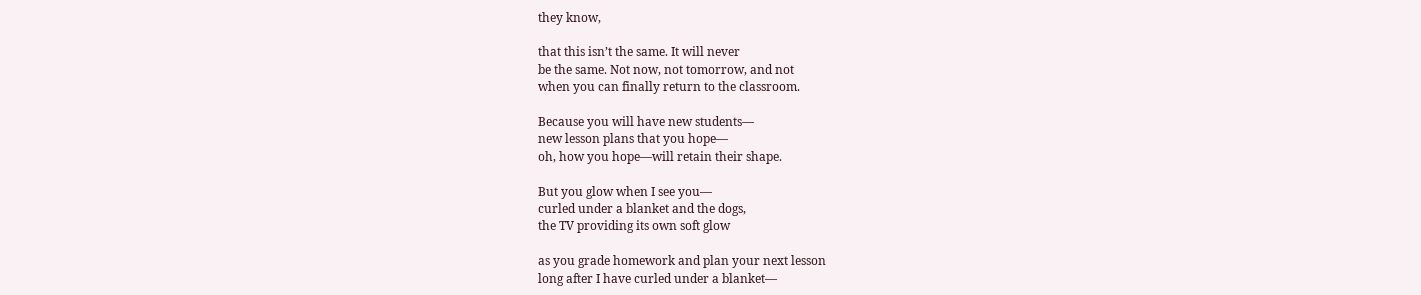they know,

that this isn’t the same. It will never
be the same. Not now, not tomorrow, and not
when you can finally return to the classroom.

Because you will have new students—
new lesson plans that you hope—
oh, how you hope—will retain their shape.

But you glow when I see you—
curled under a blanket and the dogs,
the TV providing its own soft glow

as you grade homework and plan your next lesson
long after I have curled under a blanket—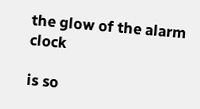the glow of the alarm clock

is so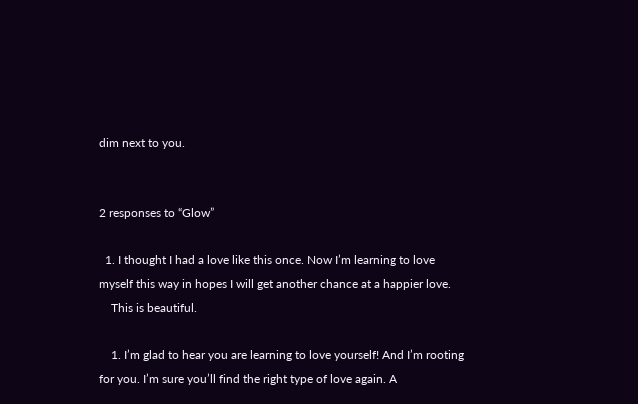dim next to you.


2 responses to “Glow”

  1. I thought I had a love like this once. Now I’m learning to love myself this way in hopes I will get another chance at a happier love.
    This is beautiful.

    1. I’m glad to hear you are learning to love yourself! And I’m rooting for you. I’m sure you’ll find the right type of love again. A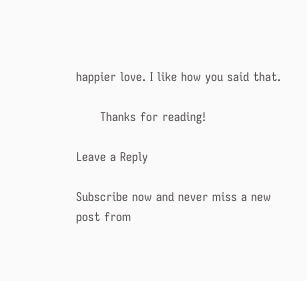happier love. I like how you said that.

      Thanks for reading!

Leave a Reply

Subscribe now and never miss a new post from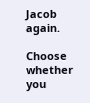Jacob again.

Choose whether you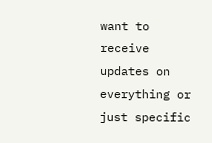want to receive updates on everything or just specific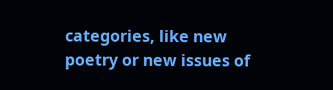categories, like new poetry or new issues of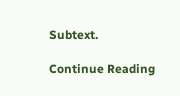Subtext.

Continue Reading